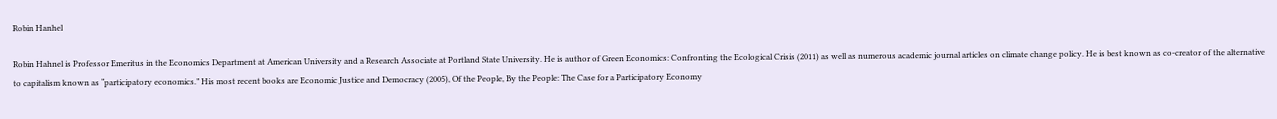Robin Hanhel

Robin Hahnel is Professor Emeritus in the Economics Department at American University and a Research Associate at Portland State University. He is author of Green Economics: Confronting the Ecological Crisis (2011) as well as numerous academic journal articles on climate change policy. He is best known as co-creator of the alternative to capitalism known as “participatory economics.” His most recent books are Economic Justice and Democracy (2005), Of the People, By the People: The Case for a Participatory Economy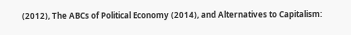(2012), The ABCs of Political Economy (2014), and Alternatives to Capitalism: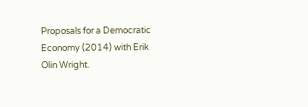Proposals for a Democratic Economy (2014) with Erik Olin Wright.